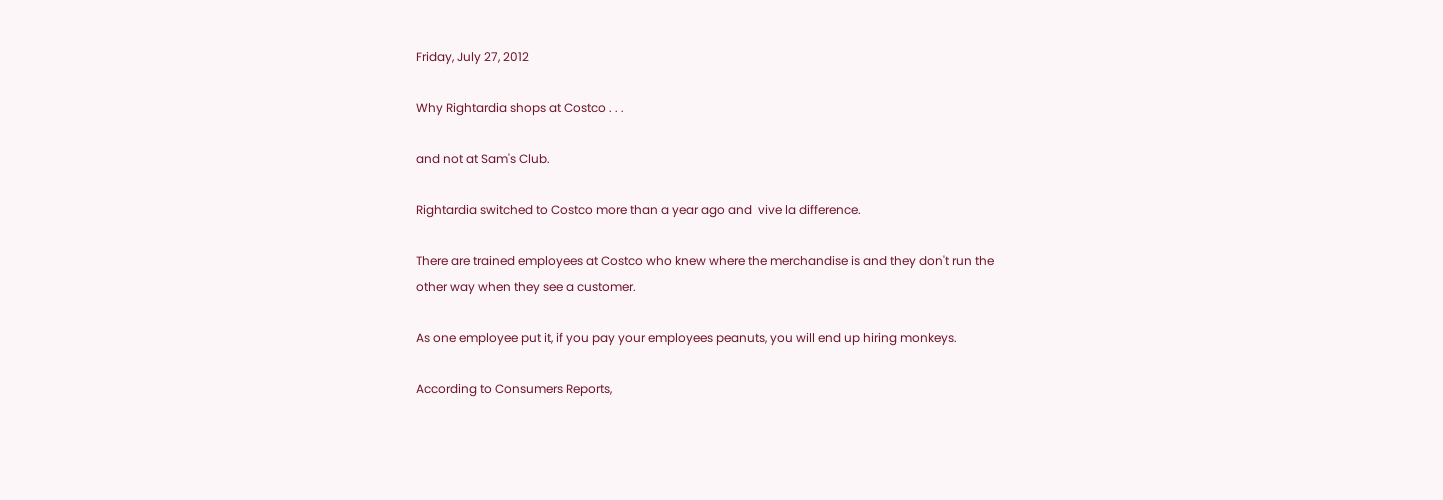Friday, July 27, 2012

Why Rightardia shops at Costco . . .

and not at Sam's Club.

Rightardia switched to Costco more than a year ago and  vive la difference.

There are trained employees at Costco who knew where the merchandise is and they don't run the other way when they see a customer.

As one employee put it, if you pay your employees peanuts, you will end up hiring monkeys.

According to Consumers Reports,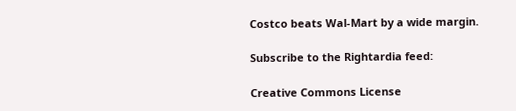Costco beats Wal-Mart by a wide margin.

Subscribe to the Rightardia feed:

Creative Commons License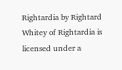Rightardia by Rightard Whitey of Rightardia is licensed under a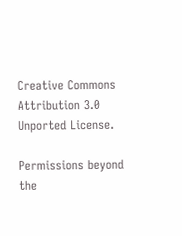Creative Commons Attribution 3.0 Unported License.

Permissions beyond the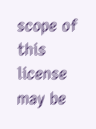scope of this license may be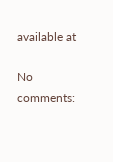available at

No comments: